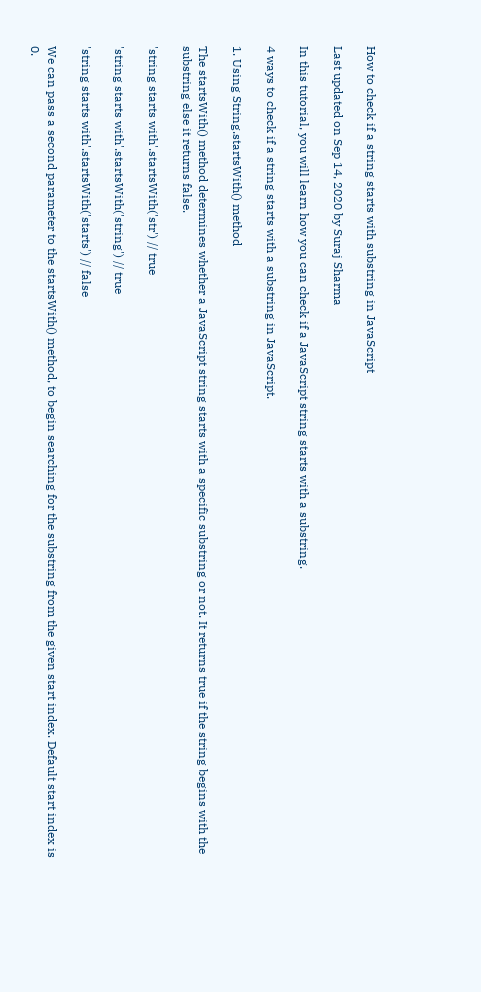How to check if a string starts with substring in JavaScript

Last updated on Sep 14, 2020 by Suraj Sharma

In this tutorial, you will learn how you can check if a JavaScript string starts with a substring.

4 ways to check if a string starts with a substring in JavaScript.

1. Using String.startsWith() method

The startsWith() method determines whether a JavaScript string starts with a specific substring or not. It returns true if the string begins with the substring else it returns false.

'string starts with'.startsWith('str') // true

'string starts with'.startsWith('string') // true

'string starts with'.startsWith('starts') // false

We can pass a second parameter to the startsWith() method, to begin searching for the substring from the given start index. Default start index is 0.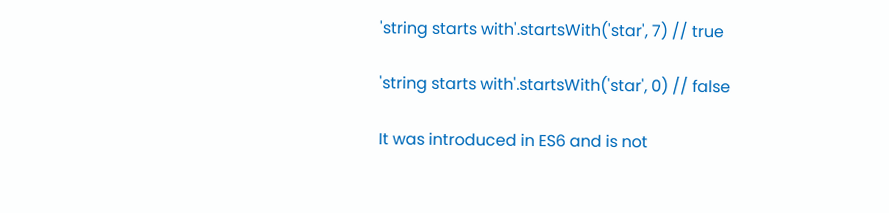'string starts with'.startsWith('star', 7) // true

'string starts with'.startsWith('star', 0) // false

It was introduced in ES6 and is not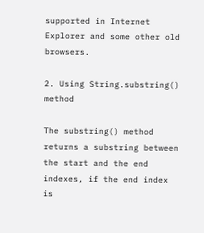supported in Internet Explorer and some other old browsers.

2. Using String.substring() method

The substring() method returns a substring between the start and the end indexes, if the end index is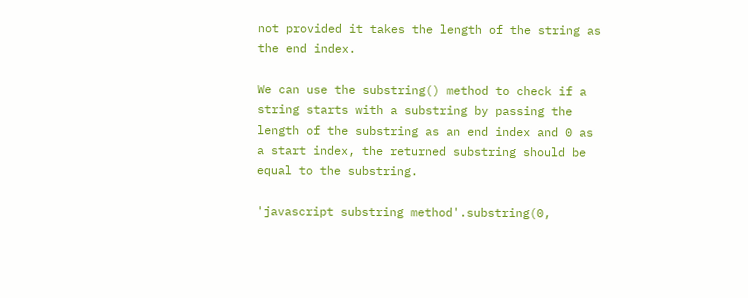not provided it takes the length of the string as the end index.

We can use the substring() method to check if a string starts with a substring by passing the length of the substring as an end index and 0 as a start index, the returned substring should be equal to the substring.

'javascript substring method'.substring(0,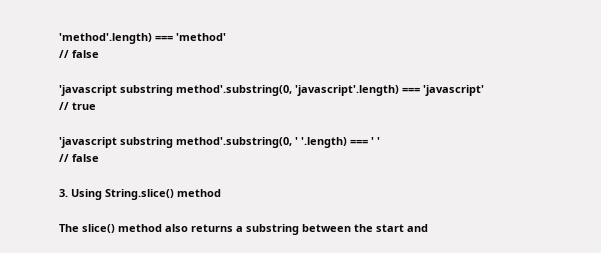'method'.length) === 'method'
// false

'javascript substring method'.substring(0, 'javascript'.length) === 'javascript'
// true

'javascript substring method'.substring(0, ' '.length) === ' '
// false

3. Using String.slice() method

The slice() method also returns a substring between the start and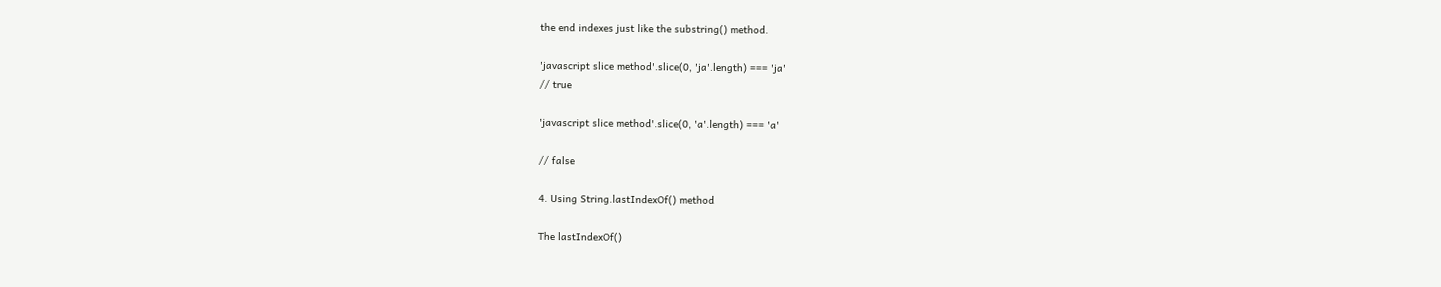the end indexes just like the substring() method.

'javascript slice method'.slice(0, 'ja'.length) === 'ja'
// true

'javascript slice method'.slice(0, 'a'.length) === 'a'

// false

4. Using String.lastIndexOf() method

The lastIndexOf()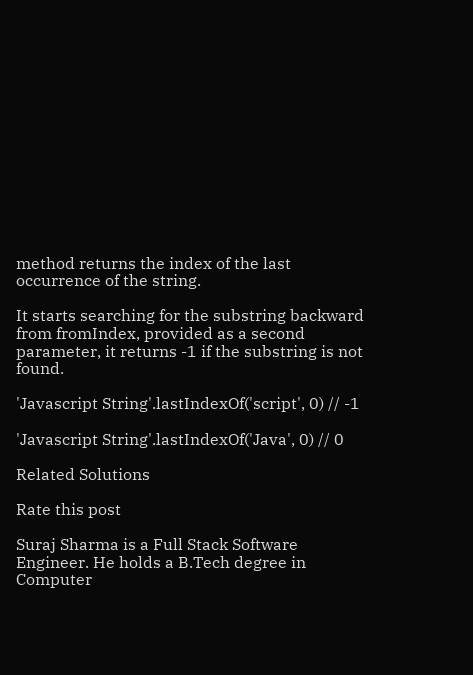method returns the index of the last occurrence of the string.

It starts searching for the substring backward from fromIndex, provided as a second parameter, it returns -1 if the substring is not found.

'Javascript String'.lastIndexOf('script', 0) // -1

'Javascript String'.lastIndexOf('Java', 0) // 0

Related Solutions

Rate this post

Suraj Sharma is a Full Stack Software Engineer. He holds a B.Tech degree in Computer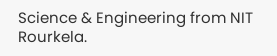Science & Engineering from NIT Rourkela.